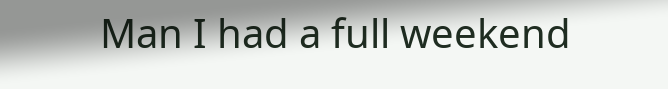Man I had a full weekend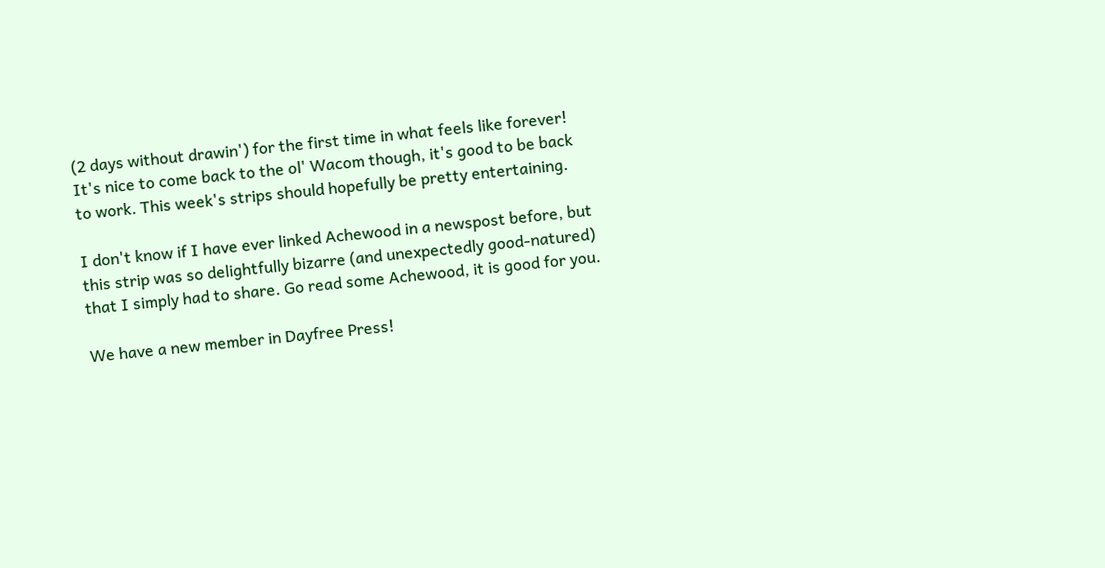(2 days without drawin') for the first time in what feels like forever! It's nice to come back to the ol' Wacom though, it's good to be back to work. This week's strips should hopefully be pretty entertaining.

I don't know if I have ever linked Achewood in a newspost before, but this strip was so delightfully bizarre (and unexpectedly good-natured) that I simply had to share. Go read some Achewood, it is good for you.

We have a new member in Dayfree Press!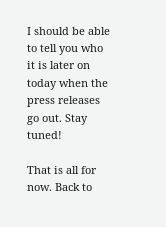I should be able to tell you who it is later on today when the press releases go out. Stay tuned!

That is all for now. Back to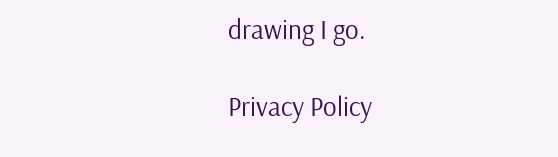drawing I go.

Privacy Policy